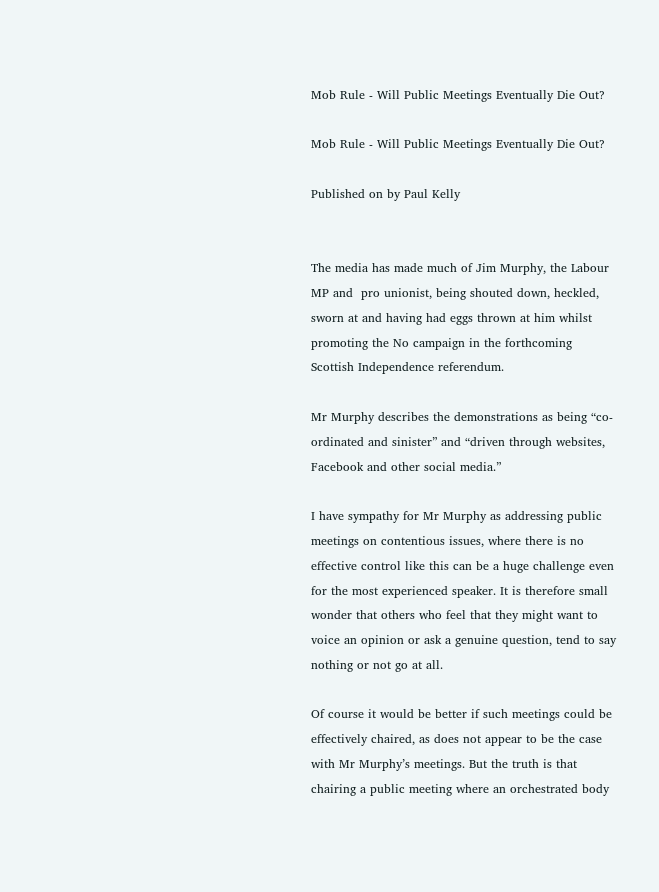Mob Rule - Will Public Meetings Eventually Die Out?

Mob Rule - Will Public Meetings Eventually Die Out?

Published on by Paul Kelly


The media has made much of Jim Murphy, the Labour MP and  pro unionist, being shouted down, heckled, sworn at and having had eggs thrown at him whilst promoting the No campaign in the forthcoming Scottish Independence referendum.

Mr Murphy describes the demonstrations as being “co- ordinated and sinister” and “driven through websites, Facebook and other social media.”

I have sympathy for Mr Murphy as addressing public meetings on contentious issues, where there is no effective control like this can be a huge challenge even for the most experienced speaker. It is therefore small wonder that others who feel that they might want to voice an opinion or ask a genuine question, tend to say nothing or not go at all.

Of course it would be better if such meetings could be effectively chaired, as does not appear to be the case with Mr Murphy’s meetings. But the truth is that chairing a public meeting where an orchestrated body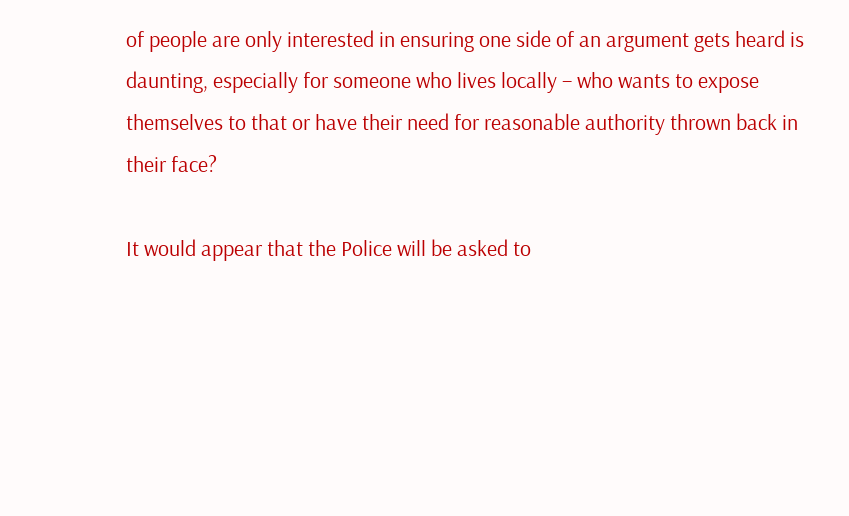of people are only interested in ensuring one side of an argument gets heard is daunting, especially for someone who lives locally – who wants to expose themselves to that or have their need for reasonable authority thrown back in their face?

It would appear that the Police will be asked to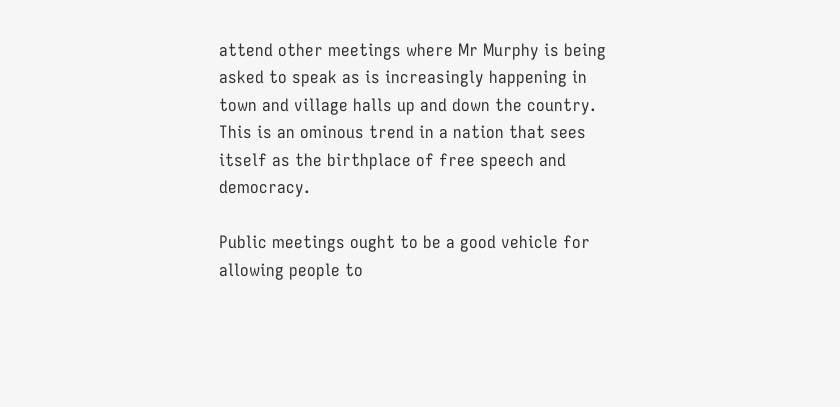attend other meetings where Mr Murphy is being asked to speak as is increasingly happening in town and village halls up and down the country. This is an ominous trend in a nation that sees itself as the birthplace of free speech and democracy.

Public meetings ought to be a good vehicle for allowing people to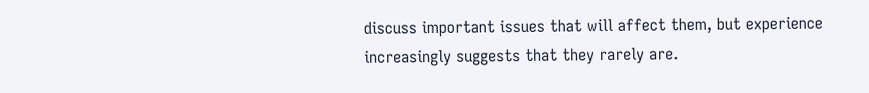discuss important issues that will affect them, but experience increasingly suggests that they rarely are.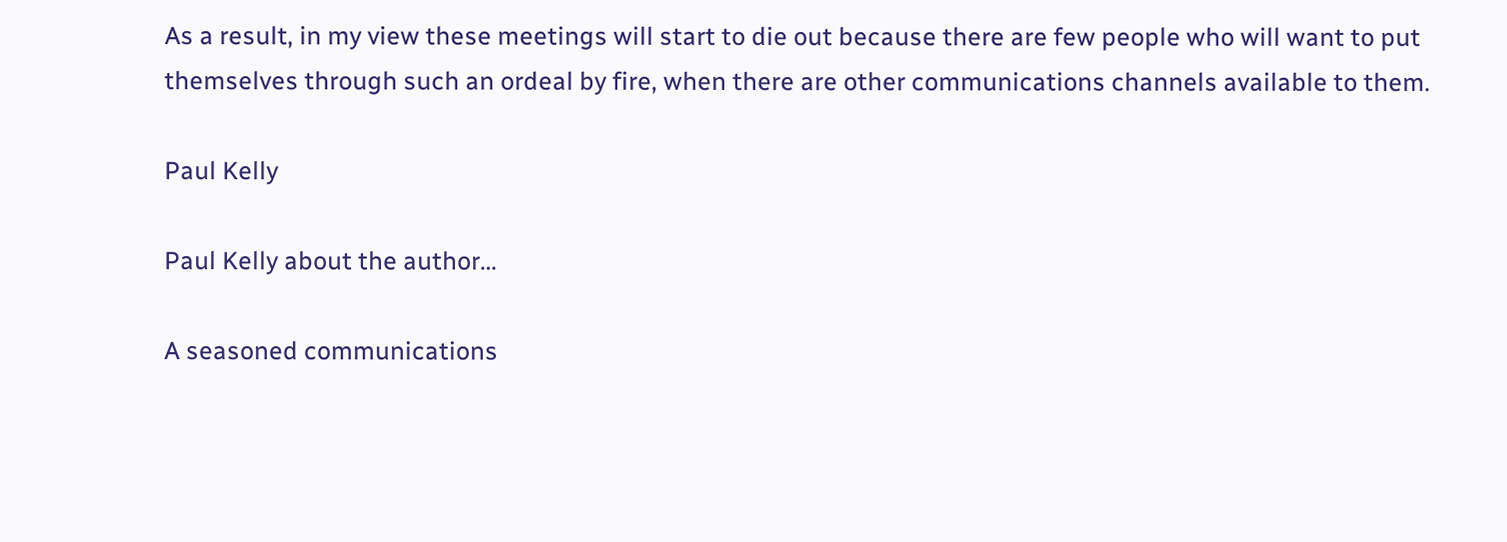As a result, in my view these meetings will start to die out because there are few people who will want to put themselves through such an ordeal by fire, when there are other communications channels available to them.

Paul Kelly

Paul Kelly about the author…

A seasoned communications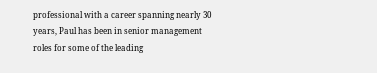professional with a career spanning nearly 30 years, Paul has been in senior management roles for some of the leading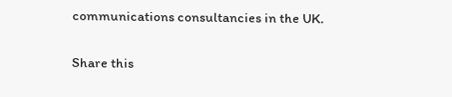communications consultancies in the UK.

Share this